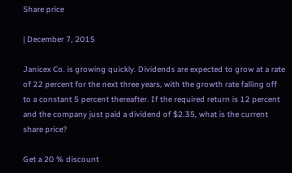Share price

| December 7, 2015

Janicex Co. is growing quickly. Dividends are expected to grow at a rate of 22 percent for the next three years, with the growth rate falling off to a constant 5 percent thereafter. If the required return is 12 percent and the company just paid a dividend of $2.35, what is the current share price?

Get a 20 % discount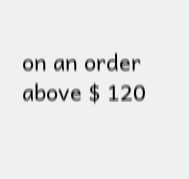on an order above $ 120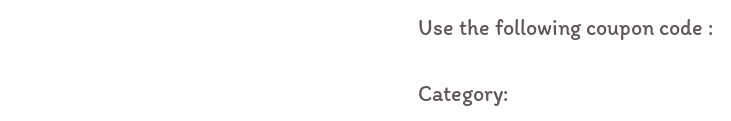Use the following coupon code :

Category: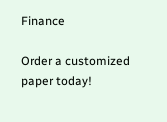Finance

Order a customized paper today!